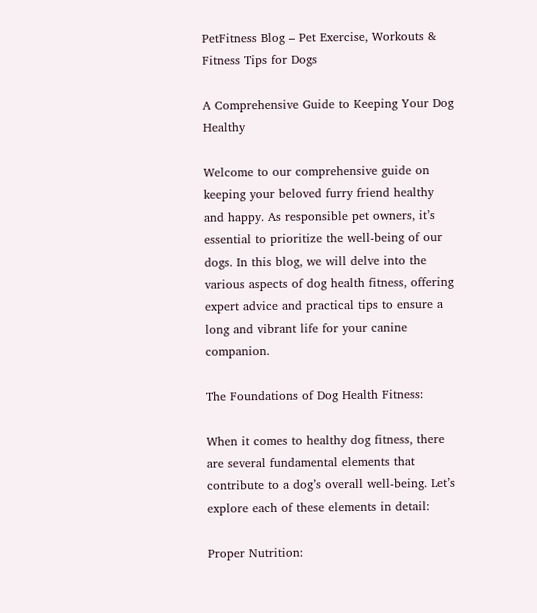PetFitness Blog – Pet Exercise, Workouts & Fitness Tips for Dogs

A Comprehensive Guide to Keeping Your Dog Healthy

Welcome to our comprehensive guide on keeping your beloved furry friend healthy and happy. As responsible pet owners, it’s essential to prioritize the well-being of our dogs. In this blog, we will delve into the various aspects of dog health fitness, offering expert advice and practical tips to ensure a long and vibrant life for your canine companion.

The Foundations of Dog Health Fitness:

When it comes to healthy dog fitness, there are several fundamental elements that contribute to a dog’s overall well-being. Let’s explore each of these elements in detail:

Proper Nutrition: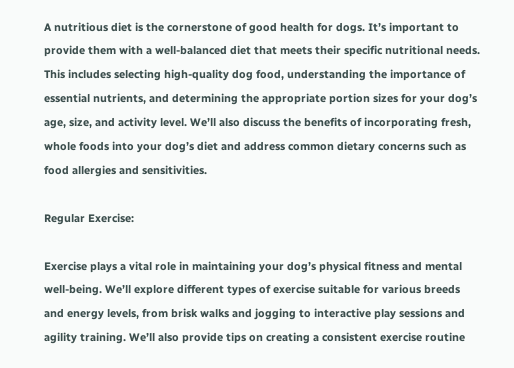A nutritious diet is the cornerstone of good health for dogs. It’s important to provide them with a well-balanced diet that meets their specific nutritional needs. This includes selecting high-quality dog food, understanding the importance of essential nutrients, and determining the appropriate portion sizes for your dog’s age, size, and activity level. We’ll also discuss the benefits of incorporating fresh, whole foods into your dog’s diet and address common dietary concerns such as food allergies and sensitivities.

Regular Exercise:

Exercise plays a vital role in maintaining your dog’s physical fitness and mental well-being. We’ll explore different types of exercise suitable for various breeds and energy levels, from brisk walks and jogging to interactive play sessions and agility training. We’ll also provide tips on creating a consistent exercise routine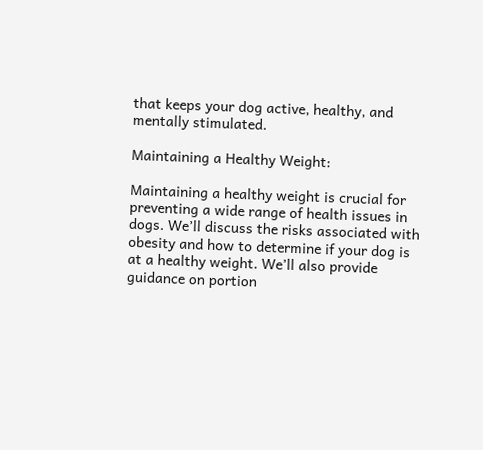that keeps your dog active, healthy, and mentally stimulated.

Maintaining a Healthy Weight:

Maintaining a healthy weight is crucial for preventing a wide range of health issues in dogs. We’ll discuss the risks associated with obesity and how to determine if your dog is at a healthy weight. We’ll also provide guidance on portion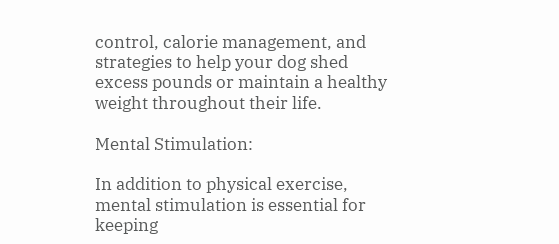control, calorie management, and strategies to help your dog shed excess pounds or maintain a healthy weight throughout their life.

Mental Stimulation:

In addition to physical exercise, mental stimulation is essential for keeping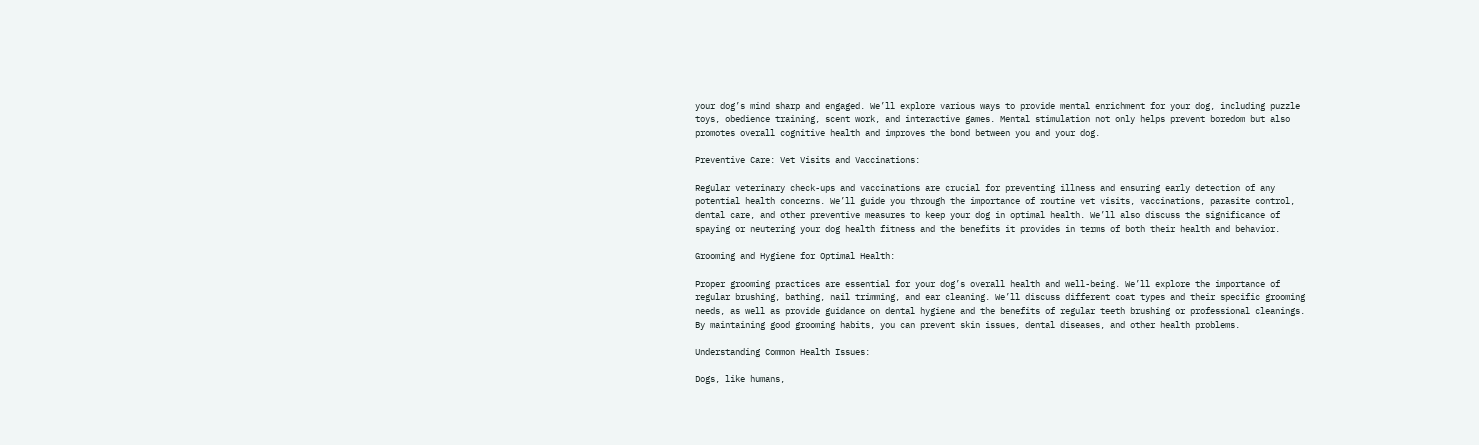your dog’s mind sharp and engaged. We’ll explore various ways to provide mental enrichment for your dog, including puzzle toys, obedience training, scent work, and interactive games. Mental stimulation not only helps prevent boredom but also promotes overall cognitive health and improves the bond between you and your dog.

Preventive Care: Vet Visits and Vaccinations:

Regular veterinary check-ups and vaccinations are crucial for preventing illness and ensuring early detection of any potential health concerns. We’ll guide you through the importance of routine vet visits, vaccinations, parasite control, dental care, and other preventive measures to keep your dog in optimal health. We’ll also discuss the significance of spaying or neutering your dog health fitness and the benefits it provides in terms of both their health and behavior.

Grooming and Hygiene for Optimal Health:

Proper grooming practices are essential for your dog’s overall health and well-being. We’ll explore the importance of regular brushing, bathing, nail trimming, and ear cleaning. We’ll discuss different coat types and their specific grooming needs, as well as provide guidance on dental hygiene and the benefits of regular teeth brushing or professional cleanings. By maintaining good grooming habits, you can prevent skin issues, dental diseases, and other health problems.

Understanding Common Health Issues:

Dogs, like humans,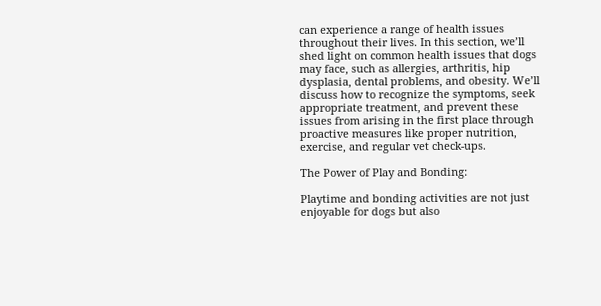can experience a range of health issues throughout their lives. In this section, we’ll shed light on common health issues that dogs may face, such as allergies, arthritis, hip dysplasia, dental problems, and obesity. We’ll discuss how to recognize the symptoms, seek appropriate treatment, and prevent these issues from arising in the first place through proactive measures like proper nutrition, exercise, and regular vet check-ups.

The Power of Play and Bonding:

Playtime and bonding activities are not just enjoyable for dogs but also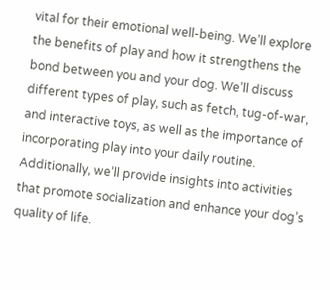vital for their emotional well-being. We’ll explore the benefits of play and how it strengthens the bond between you and your dog. We’ll discuss different types of play, such as fetch, tug-of-war, and interactive toys, as well as the importance of incorporating play into your daily routine. Additionally, we’ll provide insights into activities that promote socialization and enhance your dog’s quality of life.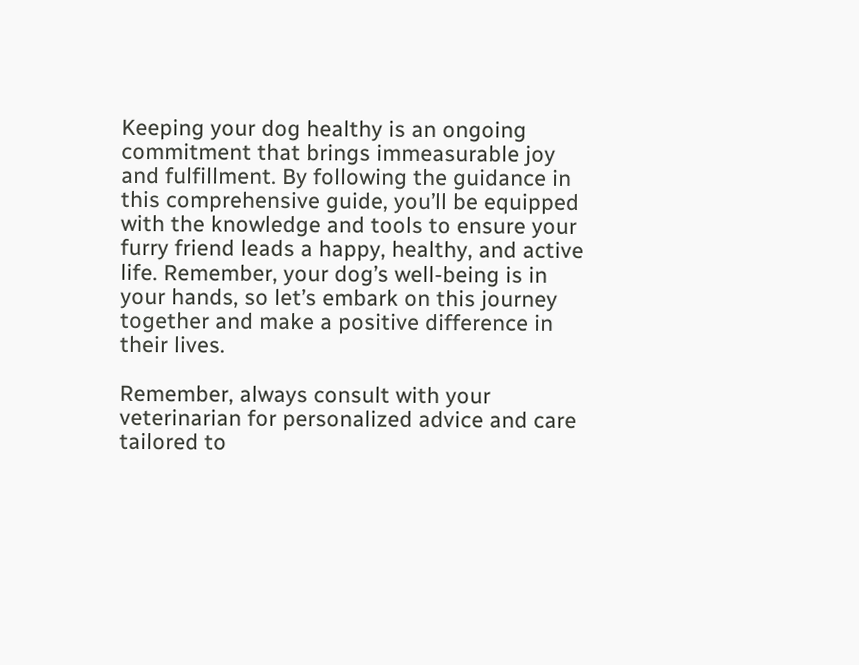Keeping your dog healthy is an ongoing commitment that brings immeasurable joy and fulfillment. By following the guidance in this comprehensive guide, you’ll be equipped with the knowledge and tools to ensure your furry friend leads a happy, healthy, and active life. Remember, your dog’s well-being is in your hands, so let’s embark on this journey together and make a positive difference in their lives.

Remember, always consult with your veterinarian for personalized advice and care tailored to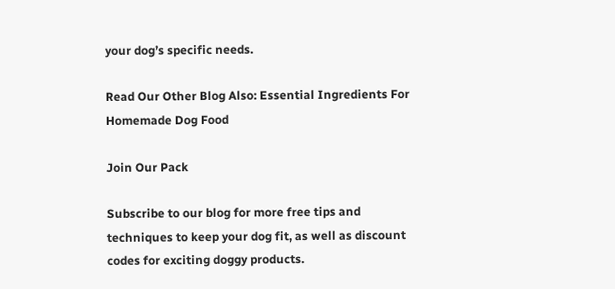your dog’s specific needs.

Read Our Other Blog Also: Essential Ingredients For Homemade Dog Food

Join Our Pack

Subscribe to our blog for more free tips and techniques to keep your dog fit, as well as discount codes for exciting doggy products.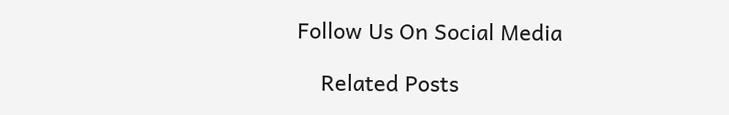Follow Us On Social Media

    Related Posts